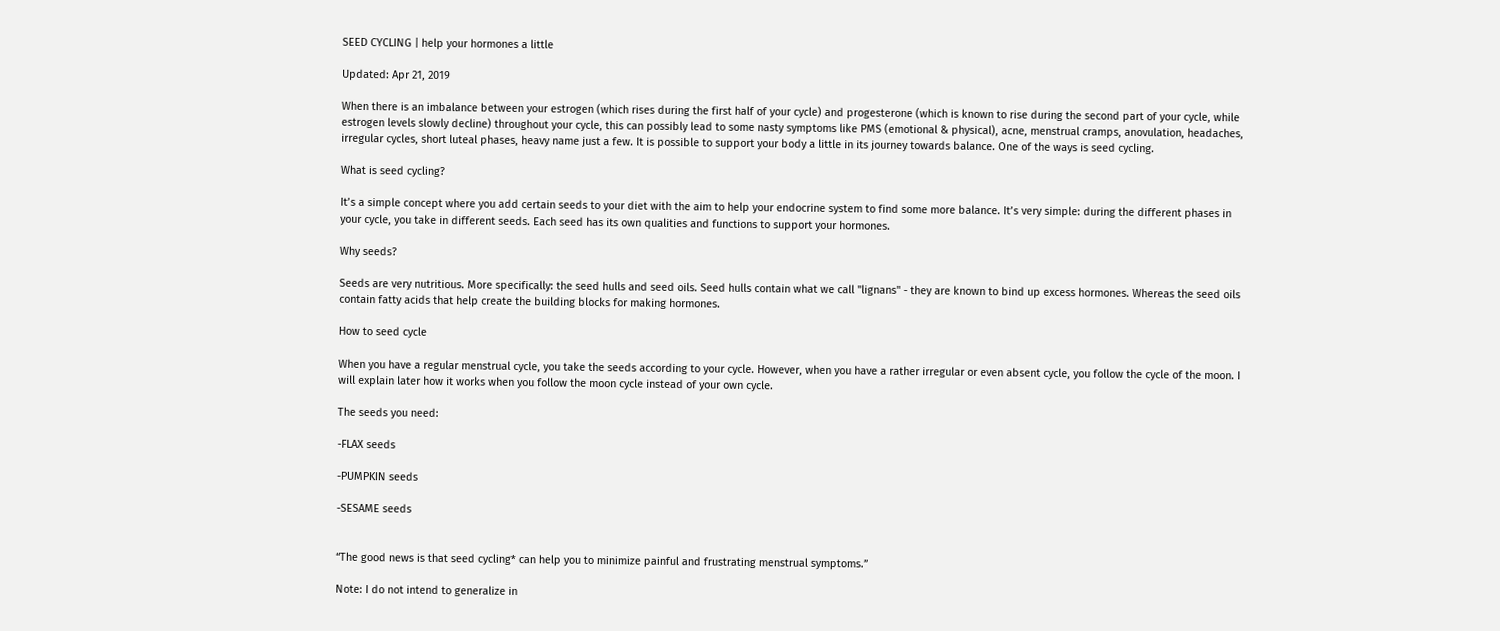SEED CYCLING | help your hormones a little

Updated: Apr 21, 2019

When there is an imbalance between your estrogen (which rises during the first half of your cycle) and progesterone (which is known to rise during the second part of your cycle, while estrogen levels slowly decline) throughout your cycle, this can possibly lead to some nasty symptoms like PMS (emotional & physical), acne, menstrual cramps, anovulation, headaches, irregular cycles, short luteal phases, heavy name just a few. It is possible to support your body a little in its journey towards balance. One of the ways is seed cycling.

What is seed cycling?

It’s a simple concept where you add certain seeds to your diet with the aim to help your endocrine system to find some more balance. It’s very simple: during the different phases in your cycle, you take in different seeds. Each seed has its own qualities and functions to support your hormones.

Why seeds?

Seeds are very nutritious. More specifically: the seed hulls and seed oils. Seed hulls contain what we call "lignans" - they are known to bind up excess hormones. Whereas the seed oils contain fatty acids that help create the building blocks for making hormones.

How to seed cycle

When you have a regular menstrual cycle, you take the seeds according to your cycle. However, when you have a rather irregular or even absent cycle, you follow the cycle of the moon. I will explain later how it works when you follow the moon cycle instead of your own cycle.

The seeds you need:

-FLAX seeds

-PUMPKIN seeds

-SESAME seeds


“The good news is that seed cycling* can help you to minimize painful and frustrating menstrual symptoms.”

Note: I do not intend to generalize in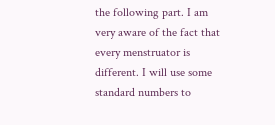the following part. I am very aware of the fact that every menstruator is different. I will use some standard numbers to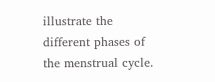illustrate the different phases of the menstrual cycle.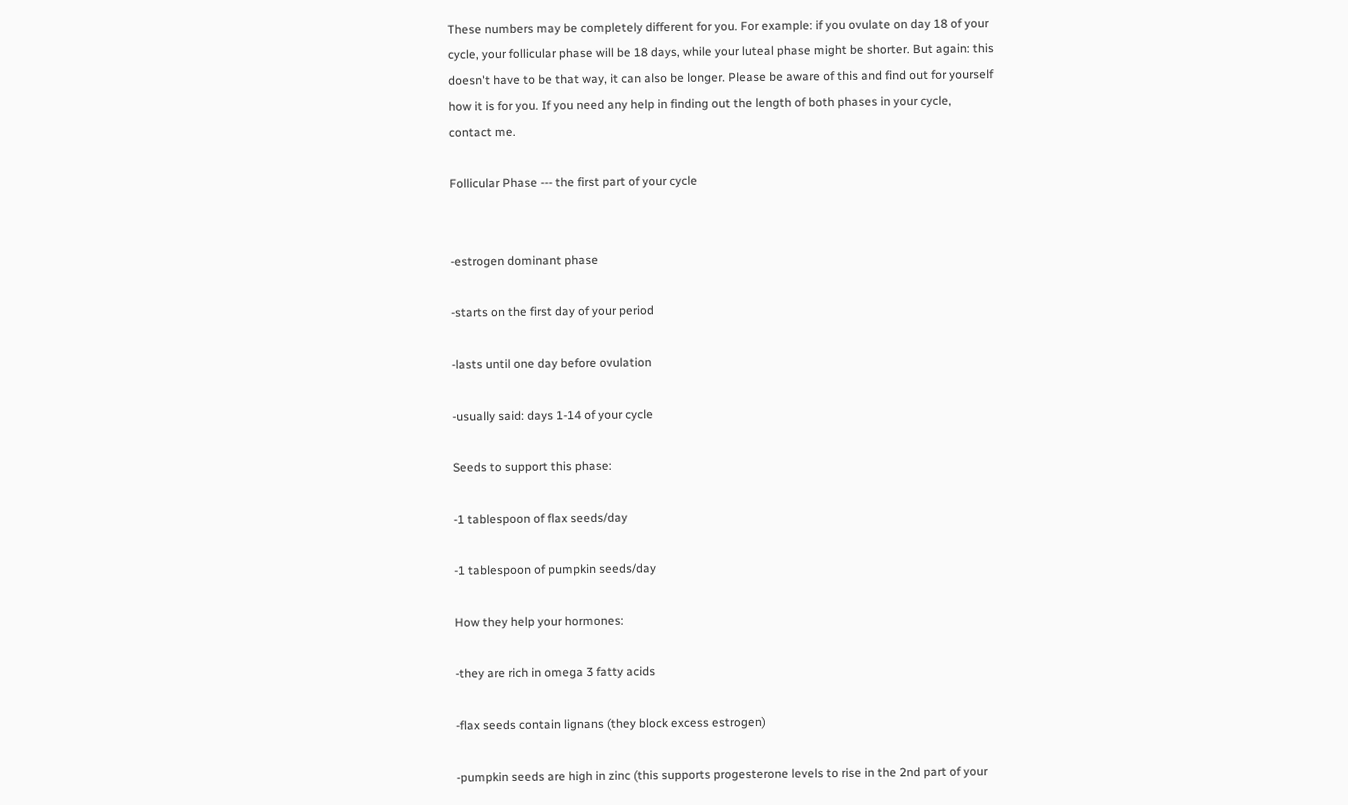These numbers may be completely different for you. For example: if you ovulate on day 18 of your cycle, your follicular phase will be 18 days, while your luteal phase might be shorter. But again: this doesn't have to be that way, it can also be longer. Please be aware of this and find out for yourself how it is for you. If you need any help in finding out the length of both phases in your cycle, contact me.

Follicular Phase --- the first part of your cycle


-estrogen dominant phase

-starts on the first day of your period

-lasts until one day before ovulation

-usually said: days 1-14 of your cycle

Seeds to support this phase:

-1 tablespoon of flax seeds/day

-1 tablespoon of pumpkin seeds/day

How they help your hormones:

-they are rich in omega 3 fatty acids

-flax seeds contain lignans (they block excess estrogen)

-pumpkin seeds are high in zinc (this supports progesterone levels to rise in the 2nd part of your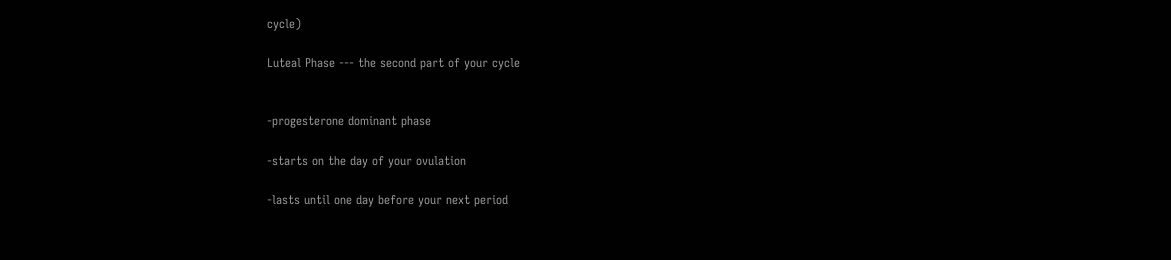cycle)

Luteal Phase --- the second part of your cycle


-progesterone dominant phase

-starts on the day of your ovulation

-lasts until one day before your next period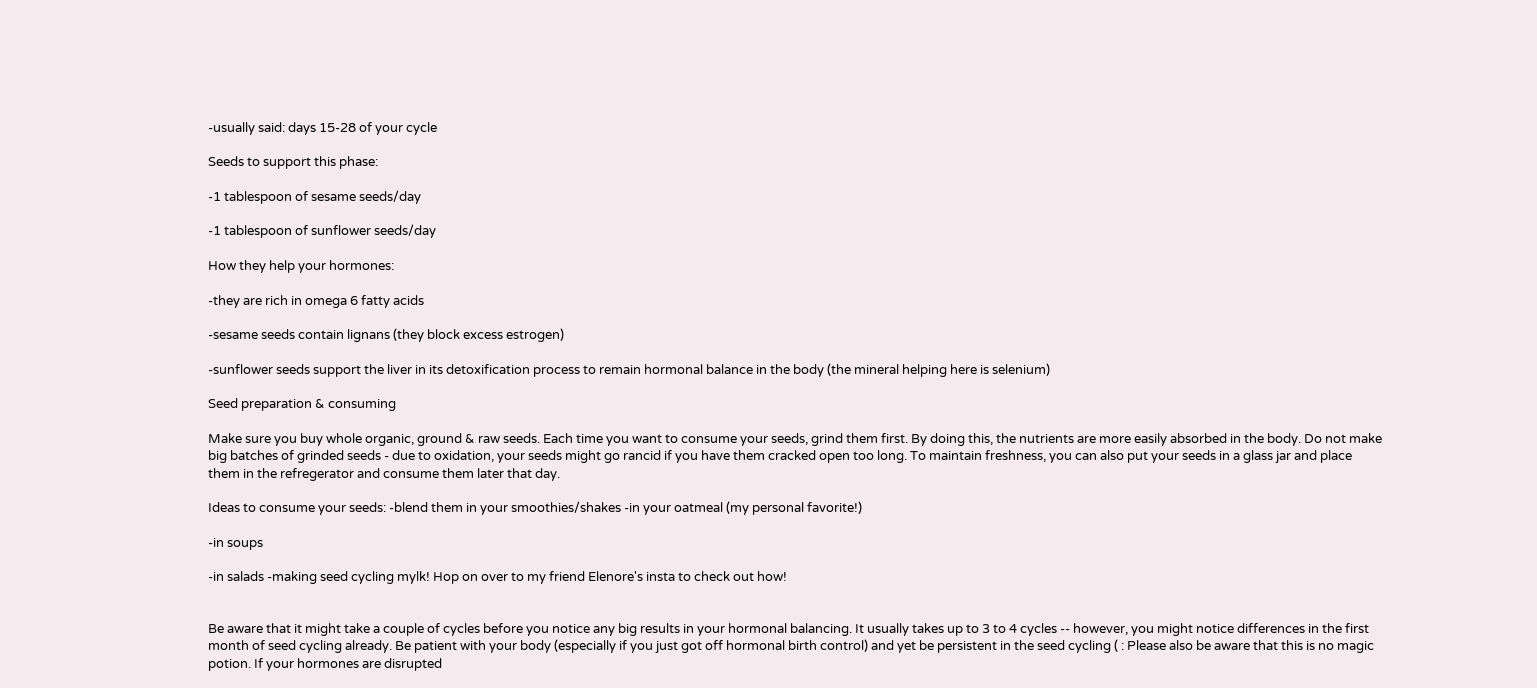-usually said: days 15-28 of your cycle

Seeds to support this phase:

-1 tablespoon of sesame seeds/day

-1 tablespoon of sunflower seeds/day

How they help your hormones:

-they are rich in omega 6 fatty acids

-sesame seeds contain lignans (they block excess estrogen)

-sunflower seeds support the liver in its detoxification process to remain hormonal balance in the body (the mineral helping here is selenium)

Seed preparation & consuming

Make sure you buy whole organic, ground & raw seeds. Each time you want to consume your seeds, grind them first. By doing this, the nutrients are more easily absorbed in the body. Do not make big batches of grinded seeds - due to oxidation, your seeds might go rancid if you have them cracked open too long. To maintain freshness, you can also put your seeds in a glass jar and place them in the refregerator and consume them later that day.

Ideas to consume your seeds: -blend them in your smoothies/shakes -in your oatmeal (my personal favorite!)

-in soups

-in salads -making seed cycling mylk! Hop on over to my friend Elenore's insta to check out how!


Be aware that it might take a couple of cycles before you notice any big results in your hormonal balancing. It usually takes up to 3 to 4 cycles -- however, you might notice differences in the first month of seed cycling already. Be patient with your body (especially if you just got off hormonal birth control) and yet be persistent in the seed cycling ( : Please also be aware that this is no magic potion. If your hormones are disrupted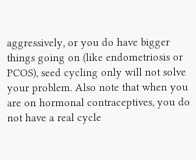aggressively, or you do have bigger things going on (like endometriosis or PCOS), seed cycling only will not solve your problem. Also note that when you are on hormonal contraceptives, you do not have a real cycle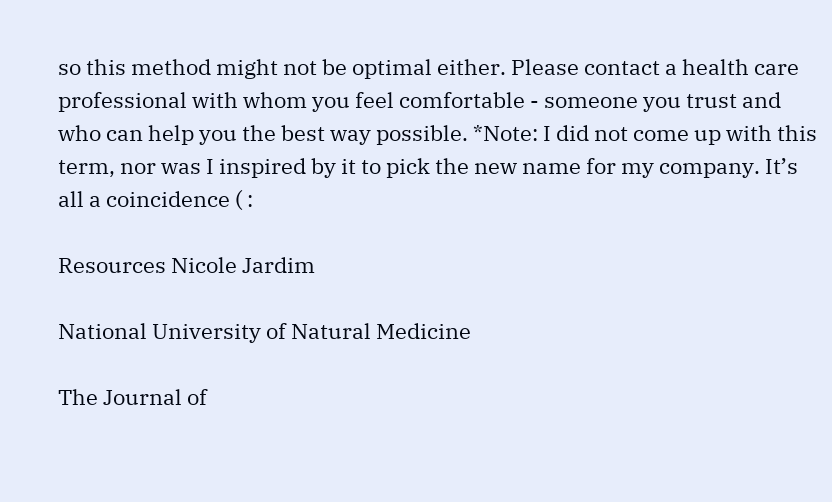so this method might not be optimal either. Please contact a health care professional with whom you feel comfortable - someone you trust and who can help you the best way possible. *Note: I did not come up with this term, nor was I inspired by it to pick the new name for my company. It’s all a coincidence ( :

Resources Nicole Jardim

National University of Natural Medicine

The Journal of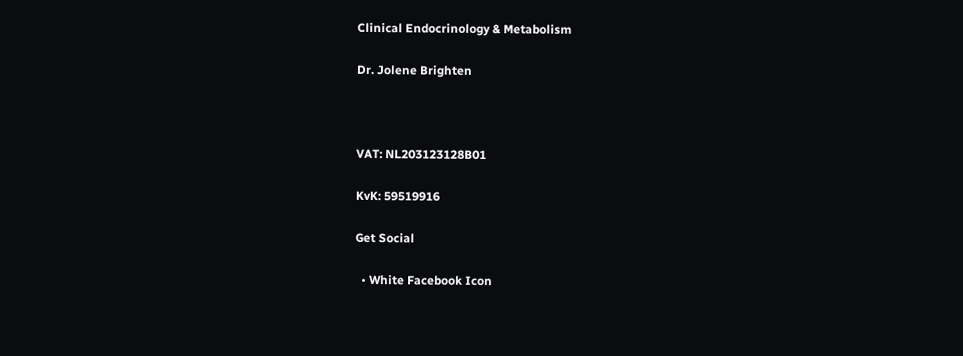Clinical Endocrinology & Metabolism

Dr. Jolene Brighten



VAT: NL203123128B01

KvK: 59519916

Get Social

  • White Facebook Icon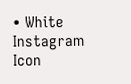• White Instagram Icon